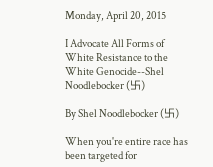Monday, April 20, 2015

I Advocate All Forms of White Resistance to the White Genocide--Shel Noodlebocker (卐)

By Shel Noodlebocker (卐)

When you're entire race has been targeted for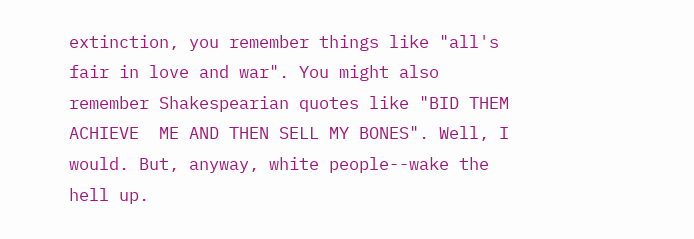extinction, you remember things like "all's fair in love and war". You might also remember Shakespearian quotes like "BID THEM ACHIEVE  ME AND THEN SELL MY BONES". Well, I would. But, anyway, white people--wake the hell up.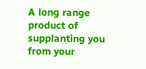A long range product of supplanting you from your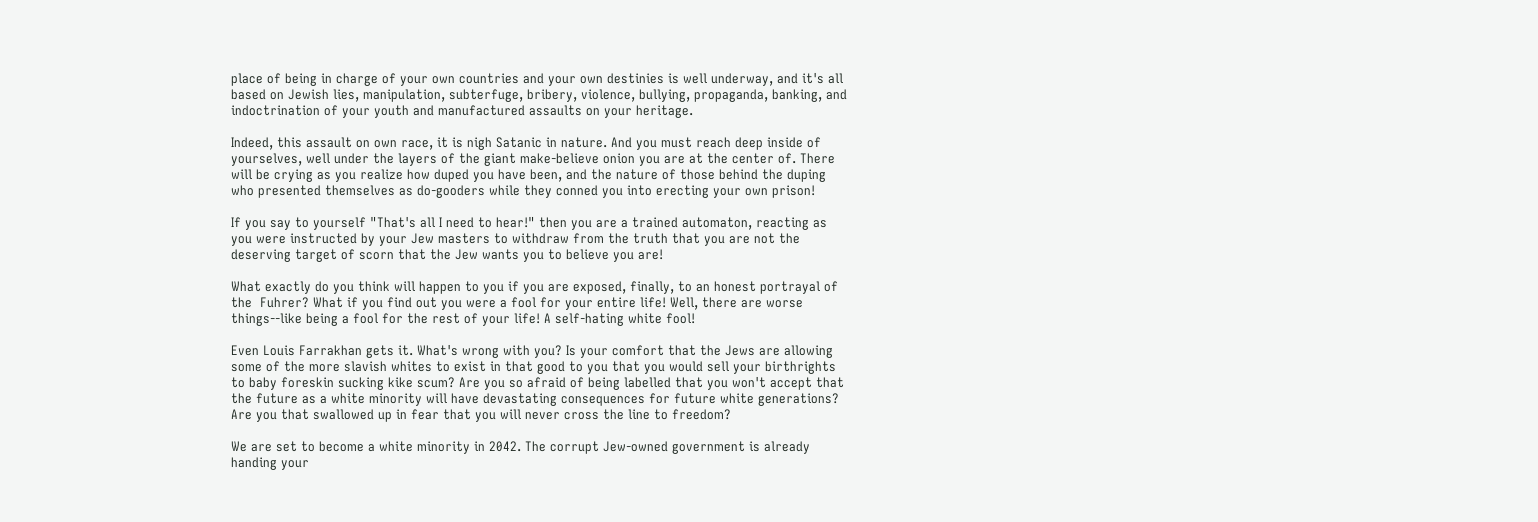place of being in charge of your own countries and your own destinies is well underway, and it's all based on Jewish lies, manipulation, subterfuge, bribery, violence, bullying, propaganda, banking, and indoctrination of your youth and manufactured assaults on your heritage.

Indeed, this assault on own race, it is nigh Satanic in nature. And you must reach deep inside of yourselves, well under the layers of the giant make-believe onion you are at the center of. There will be crying as you realize how duped you have been, and the nature of those behind the duping who presented themselves as do-gooders while they conned you into erecting your own prison!

If you say to yourself "That's all I need to hear!" then you are a trained automaton, reacting as you were instructed by your Jew masters to withdraw from the truth that you are not the deserving target of scorn that the Jew wants you to believe you are!

What exactly do you think will happen to you if you are exposed, finally, to an honest portrayal of the  Fuhrer? What if you find out you were a fool for your entire life! Well, there are worse things--like being a fool for the rest of your life! A self-hating white fool!

Even Louis Farrakhan gets it. What's wrong with you? Is your comfort that the Jews are allowing some of the more slavish whites to exist in that good to you that you would sell your birthrights to baby foreskin sucking kike scum? Are you so afraid of being labelled that you won't accept that the future as a white minority will have devastating consequences for future white generations? Are you that swallowed up in fear that you will never cross the line to freedom?

We are set to become a white minority in 2042. The corrupt Jew-owned government is already handing your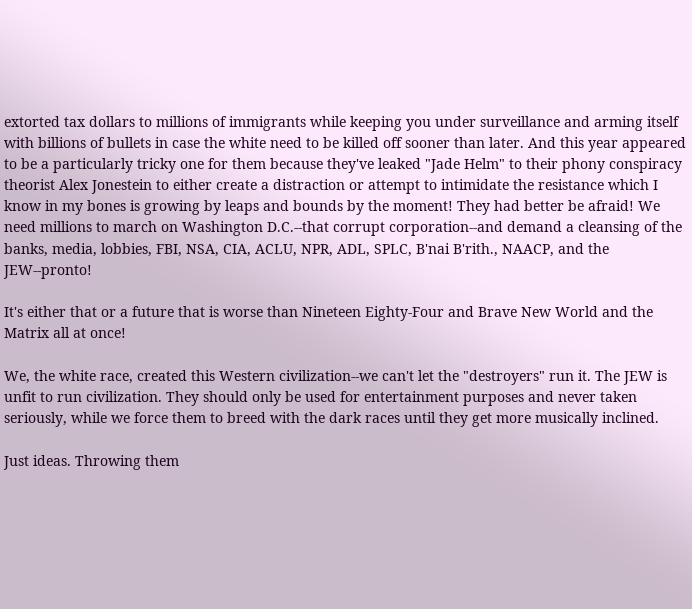extorted tax dollars to millions of immigrants while keeping you under surveillance and arming itself with billions of bullets in case the white need to be killed off sooner than later. And this year appeared to be a particularly tricky one for them because they've leaked "Jade Helm" to their phony conspiracy theorist Alex Jonestein to either create a distraction or attempt to intimidate the resistance which I know in my bones is growing by leaps and bounds by the moment! They had better be afraid! We need millions to march on Washington D.C.--that corrupt corporation--and demand a cleansing of the banks, media, lobbies, FBI, NSA, CIA, ACLU, NPR, ADL, SPLC, B'nai B'rith., NAACP, and the JEW--pronto!

It's either that or a future that is worse than Nineteen Eighty-Four and Brave New World and the Matrix all at once!

We, the white race, created this Western civilization--we can't let the "destroyers" run it. The JEW is unfit to run civilization. They should only be used for entertainment purposes and never taken seriously, while we force them to breed with the dark races until they get more musically inclined.

Just ideas. Throwing them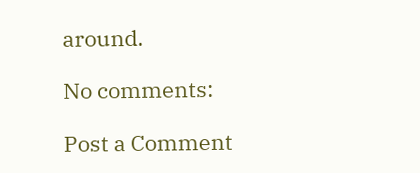around.

No comments:

Post a Comment